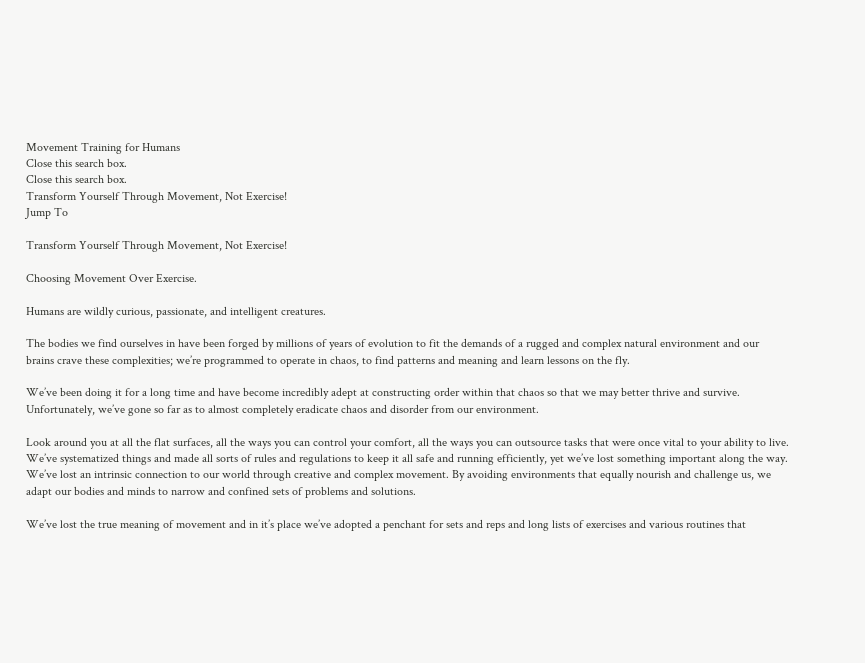Movement Training for Humans
Close this search box.
Close this search box.
Transform Yourself Through Movement, Not Exercise!
Jump To

Transform Yourself Through Movement, Not Exercise!

Choosing Movement Over Exercise.

Humans are wildly curious, passionate, and intelligent creatures.

The bodies we find ourselves in have been forged by millions of years of evolution to fit the demands of a rugged and complex natural environment and our brains crave these complexities; we’re programmed to operate in chaos, to find patterns and meaning and learn lessons on the fly.

We’ve been doing it for a long time and have become incredibly adept at constructing order within that chaos so that we may better thrive and survive. Unfortunately, we’ve gone so far as to almost completely eradicate chaos and disorder from our environment.

Look around you at all the flat surfaces, all the ways you can control your comfort, all the ways you can outsource tasks that were once vital to your ability to live. We’ve systematized things and made all sorts of rules and regulations to keep it all safe and running efficiently, yet we’ve lost something important along the way. We’ve lost an intrinsic connection to our world through creative and complex movement. By avoiding environments that equally nourish and challenge us, we adapt our bodies and minds to narrow and confined sets of problems and solutions.

We’ve lost the true meaning of movement and in it’s place we’ve adopted a penchant for sets and reps and long lists of exercises and various routines that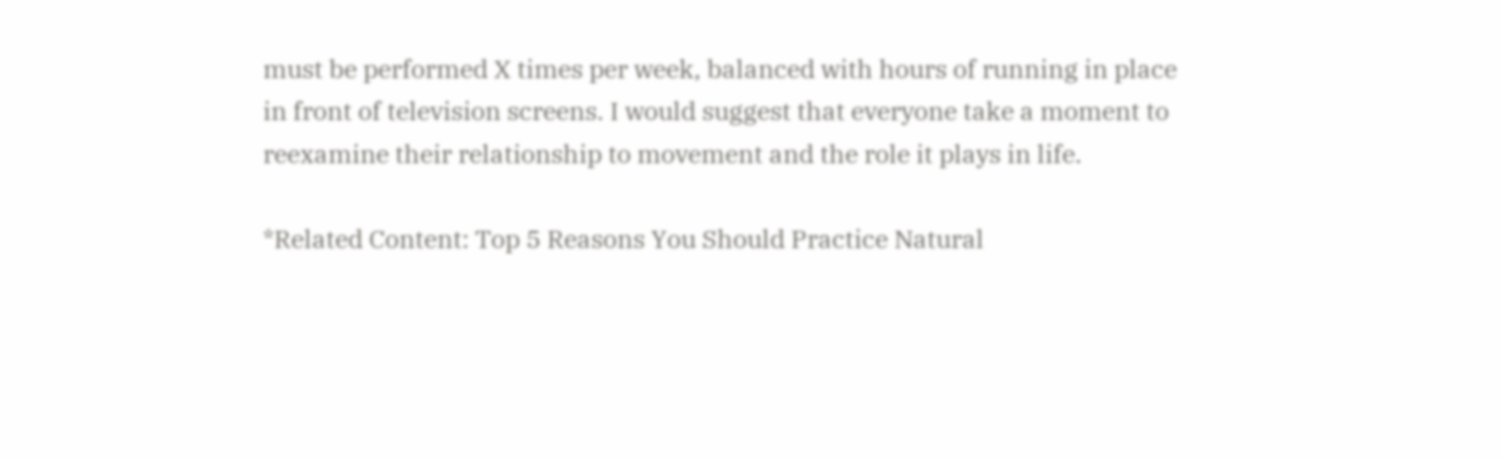must be performed X times per week, balanced with hours of running in place in front of television screens. I would suggest that everyone take a moment to reexamine their relationship to movement and the role it plays in life.

*Related Content: Top 5 Reasons You Should Practice Natural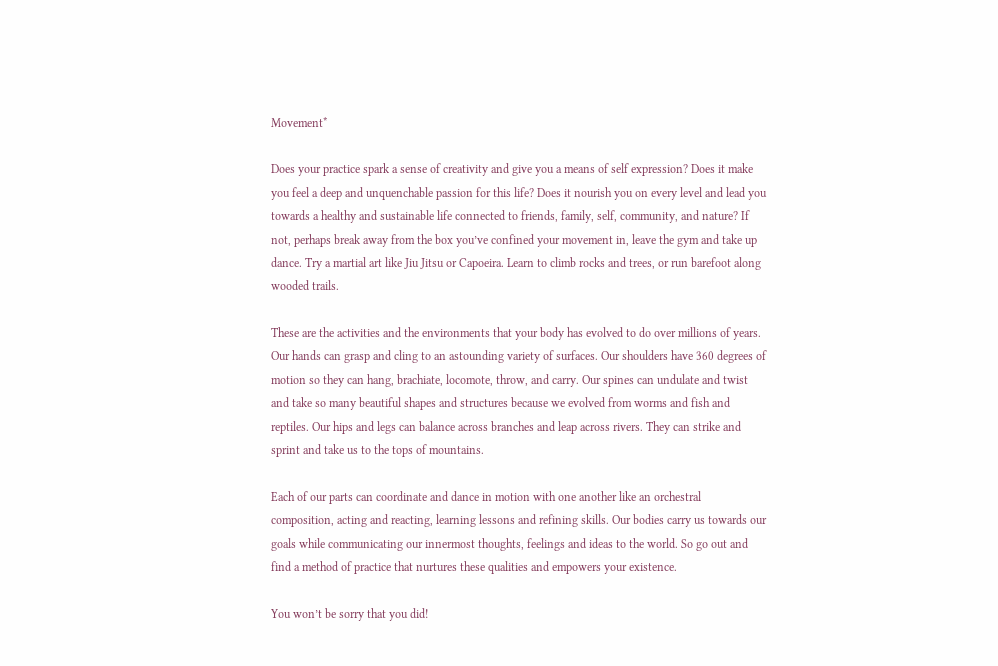Movement*

Does your practice spark a sense of creativity and give you a means of self expression? Does it make you feel a deep and unquenchable passion for this life? Does it nourish you on every level and lead you towards a healthy and sustainable life connected to friends, family, self, community, and nature? If not, perhaps break away from the box you’ve confined your movement in, leave the gym and take up dance. Try a martial art like Jiu Jitsu or Capoeira. Learn to climb rocks and trees, or run barefoot along wooded trails.

These are the activities and the environments that your body has evolved to do over millions of years. Our hands can grasp and cling to an astounding variety of surfaces. Our shoulders have 360 degrees of motion so they can hang, brachiate, locomote, throw, and carry. Our spines can undulate and twist and take so many beautiful shapes and structures because we evolved from worms and fish and reptiles. Our hips and legs can balance across branches and leap across rivers. They can strike and sprint and take us to the tops of mountains.

Each of our parts can coordinate and dance in motion with one another like an orchestral composition, acting and reacting, learning lessons and refining skills. Our bodies carry us towards our goals while communicating our innermost thoughts, feelings and ideas to the world. So go out and find a method of practice that nurtures these qualities and empowers your existence.

You won’t be sorry that you did!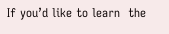If you’d like to learn  the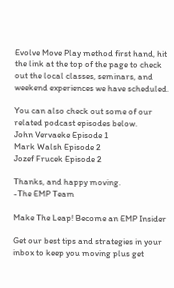Evolve Move Play method first hand, hit the link at the top of the page to check out the local classes, seminars, and weekend experiences we have scheduled.

You can also check out some of our related podcast episodes below.
John Vervaeke Episode 1
Mark Walsh Episode 2
Jozef Frucek Episode 2

Thanks, and happy moving.
-The EMP Team

Make The Leap! Become an EMP Insider

Get our best tips and strategies in your inbox to keep you moving plus get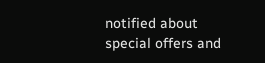notified about special offers and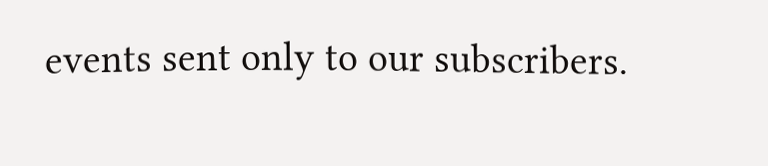events sent only to our subscribers.